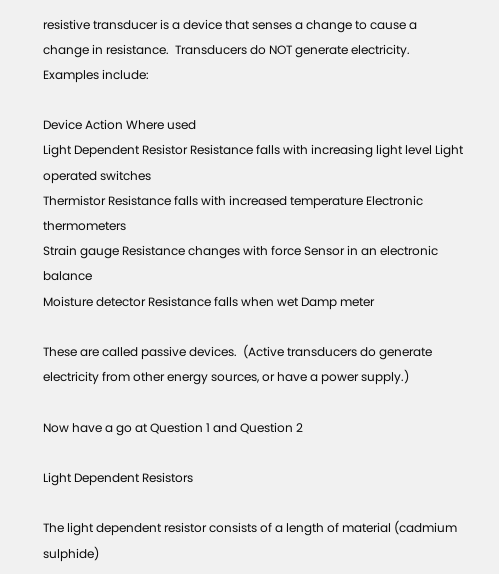resistive transducer is a device that senses a change to cause a change in resistance.  Transducers do NOT generate electricity.  Examples include:

Device Action Where used
Light Dependent Resistor Resistance falls with increasing light level Light operated switches
Thermistor Resistance falls with increased temperature Electronic thermometers
Strain gauge Resistance changes with force Sensor in an electronic balance
Moisture detector Resistance falls when wet Damp meter

These are called passive devices.  (Active transducers do generate electricity from other energy sources, or have a power supply.)

Now have a go at Question 1 and Question 2

Light Dependent Resistors

The light dependent resistor consists of a length of material (cadmium sulphide)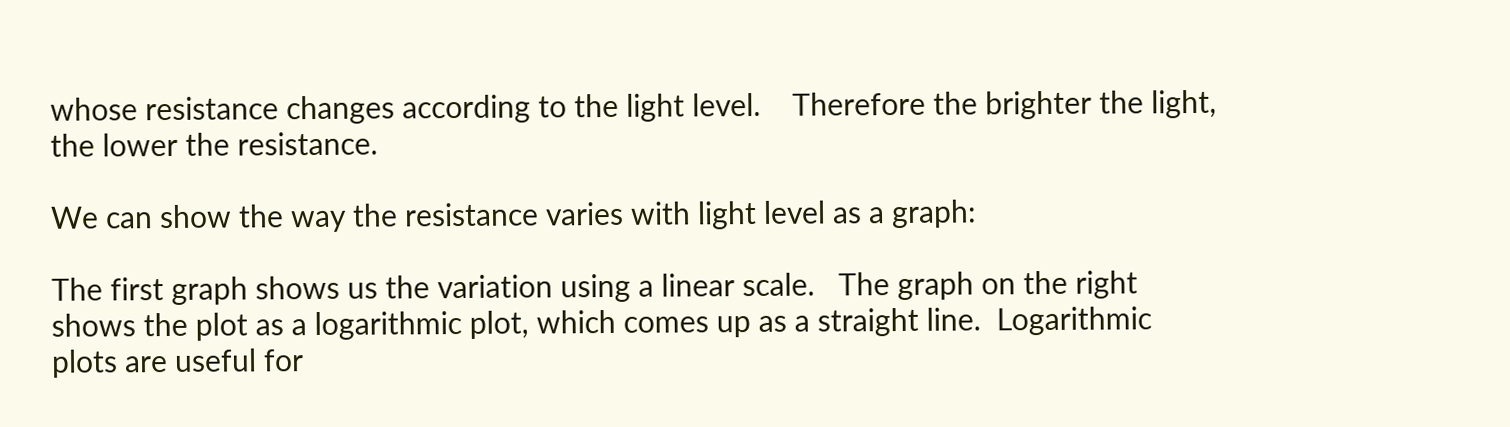whose resistance changes according to the light level.    Therefore the brighter the light, the lower the resistance.

We can show the way the resistance varies with light level as a graph:

The first graph shows us the variation using a linear scale.   The graph on the right shows the plot as a logarithmic plot, which comes up as a straight line.  Logarithmic plots are useful for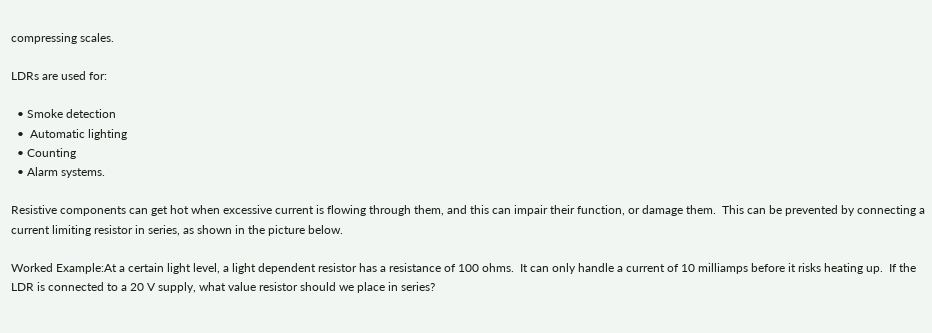compressing scales.

LDRs are used for:

  • Smoke detection
  •  Automatic lighting
  • Counting
  • Alarm systems.

Resistive components can get hot when excessive current is flowing through them, and this can impair their function, or damage them.  This can be prevented by connecting a current limiting resistor in series, as shown in the picture below.

Worked Example:At a certain light level, a light dependent resistor has a resistance of 100 ohms.  It can only handle a current of 10 milliamps before it risks heating up.  If the LDR is connected to a 20 V supply, what value resistor should we place in series?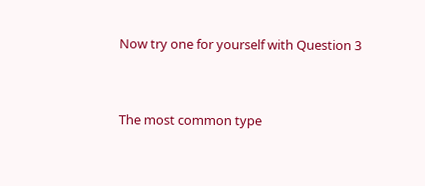Now try one for yourself with Question 3


The most common type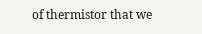of thermistor that we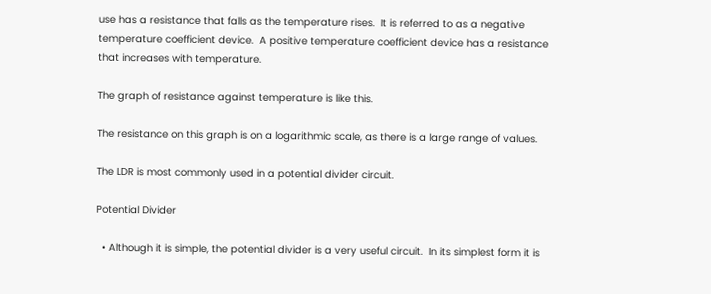use has a resistance that falls as the temperature rises.  It is referred to as a negative temperature coefficient device.  A positive temperature coefficient device has a resistance that increases with temperature.

The graph of resistance against temperature is like this.

The resistance on this graph is on a logarithmic scale, as there is a large range of values.

The LDR is most commonly used in a potential divider circuit.

Potential Divider

  • Although it is simple, the potential divider is a very useful circuit.  In its simplest form it is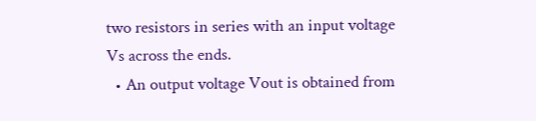two resistors in series with an input voltage Vs across the ends.
  • An output voltage Vout is obtained from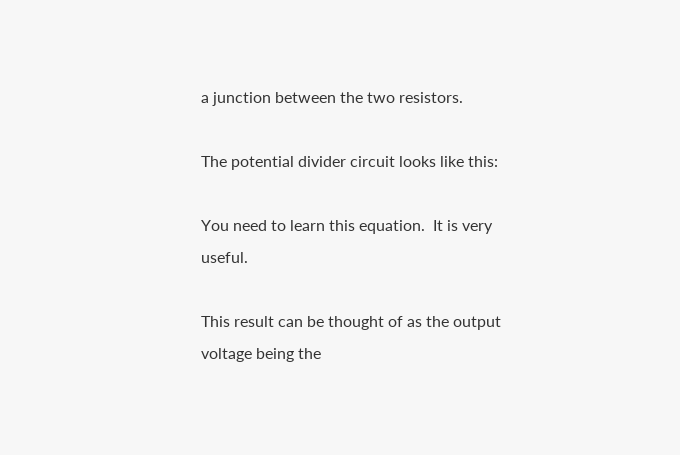a junction between the two resistors.

The potential divider circuit looks like this:

You need to learn this equation.  It is very useful.

This result can be thought of as the output voltage being the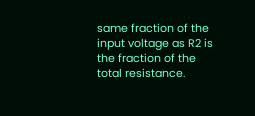same fraction of the input voltage as R2 is the fraction of the total resistance.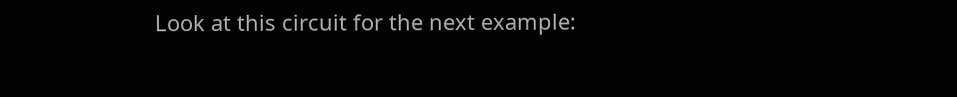Look at this circuit for the next example: